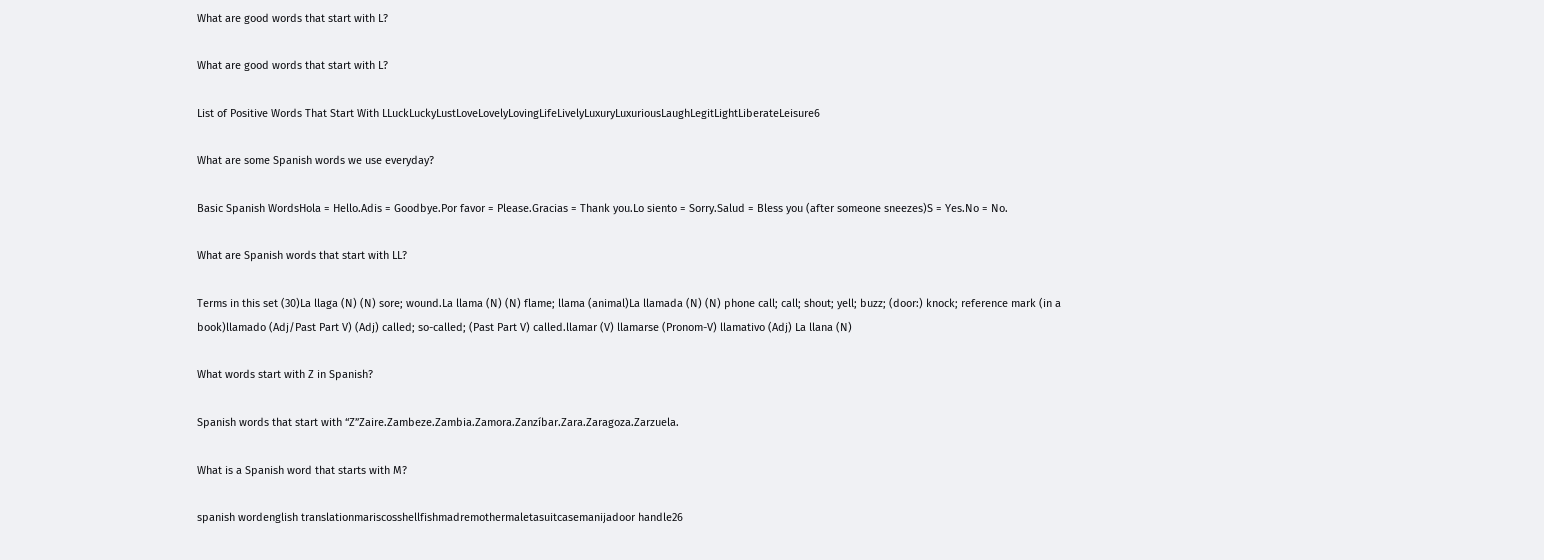What are good words that start with L?

What are good words that start with L?

List of Positive Words That Start With LLuckLuckyLustLoveLovelyLovingLifeLivelyLuxuryLuxuriousLaughLegitLightLiberateLeisure6

What are some Spanish words we use everyday?

Basic Spanish WordsHola = Hello.Adis = Goodbye.Por favor = Please.Gracias = Thank you.Lo siento = Sorry.Salud = Bless you (after someone sneezes)S = Yes.No = No.

What are Spanish words that start with LL?

Terms in this set (30)La llaga (N) (N) sore; wound.La llama (N) (N) flame; llama (animal)La llamada (N) (N) phone call; call; shout; yell; buzz; (door:) knock; reference mark (in a book)llamado (Adj/Past Part V) (Adj) called; so-called; (Past Part V) called.llamar (V) llamarse (Pronom-V) llamativo (Adj) La llana (N)

What words start with Z in Spanish?

Spanish words that start with “Z”Zaire.Zambeze.Zambia.Zamora.Zanzíbar.Zara.Zaragoza.Zarzuela.

What is a Spanish word that starts with M?

spanish wordenglish translationmariscosshellfishmadremothermaletasuitcasemanijadoor handle26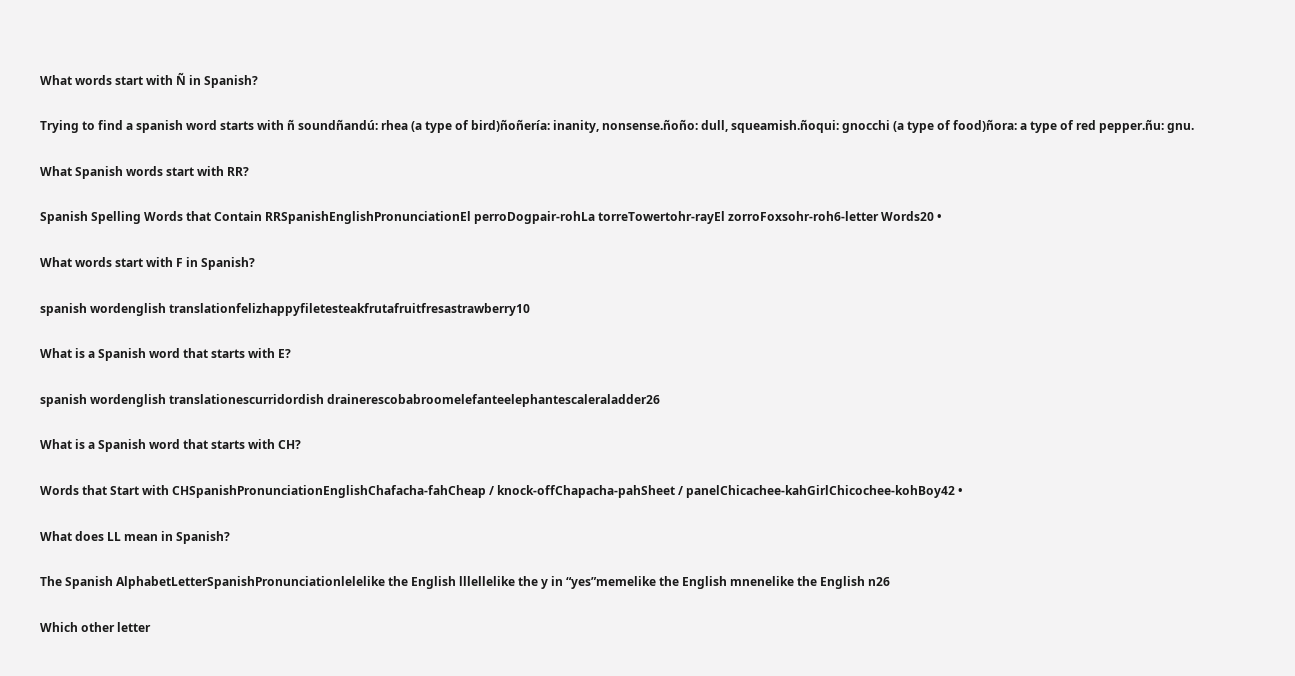What words start with Ñ in Spanish?

Trying to find a spanish word starts with ñ soundñandú: rhea (a type of bird)ñoñería: inanity, nonsense.ñoño: dull, squeamish.ñoqui: gnocchi (a type of food)ñora: a type of red pepper.ñu: gnu.

What Spanish words start with RR?

Spanish Spelling Words that Contain RRSpanishEnglishPronunciationEl perroDogpair-rohLa torreTowertohr-rayEl zorroFoxsohr-roh6-letter Words20 •

What words start with F in Spanish?

spanish wordenglish translationfelizhappyfiletesteakfrutafruitfresastrawberry10

What is a Spanish word that starts with E?

spanish wordenglish translationescurridordish drainerescobabroomelefanteelephantescaleraladder26

What is a Spanish word that starts with CH?

Words that Start with CHSpanishPronunciationEnglishChafacha-fahCheap / knock-offChapacha-pahSheet / panelChicachee-kahGirlChicochee-kohBoy42 •

What does LL mean in Spanish?

The Spanish AlphabetLetterSpanishPronunciationlelelike the English lllellelike the y in “yes”memelike the English mnenelike the English n26

Which other letter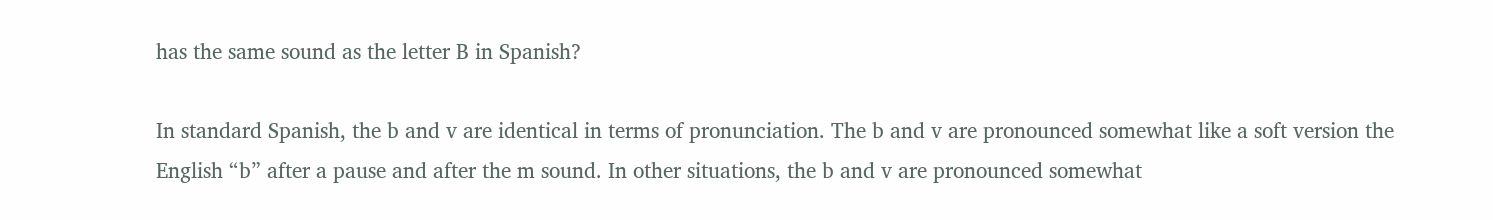has the same sound as the letter B in Spanish?

In standard Spanish, the b and v are identical in terms of pronunciation. The b and v are pronounced somewhat like a soft version the English “b” after a pause and after the m sound. In other situations, the b and v are pronounced somewhat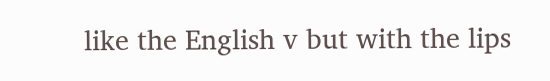like the English v but with the lips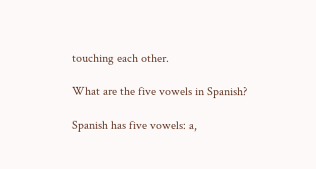touching each other.

What are the five vowels in Spanish?

Spanish has five vowels: a,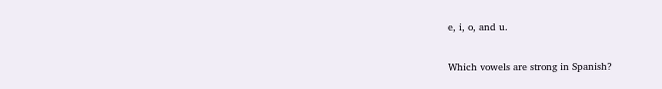e, i, o, and u.

Which vowels are strong in Spanish?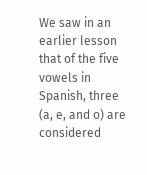We saw in an earlier lesson that of the five vowels in Spanish, three (a, e, and o) are considered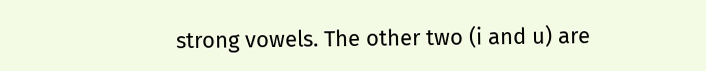strong vowels. The other two (i and u) are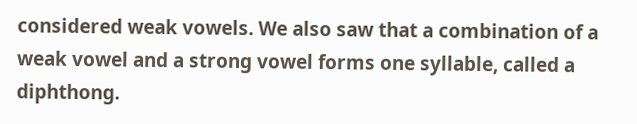considered weak vowels. We also saw that a combination of a weak vowel and a strong vowel forms one syllable, called a diphthong.